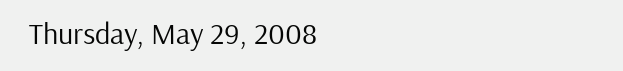Thursday, May 29, 2008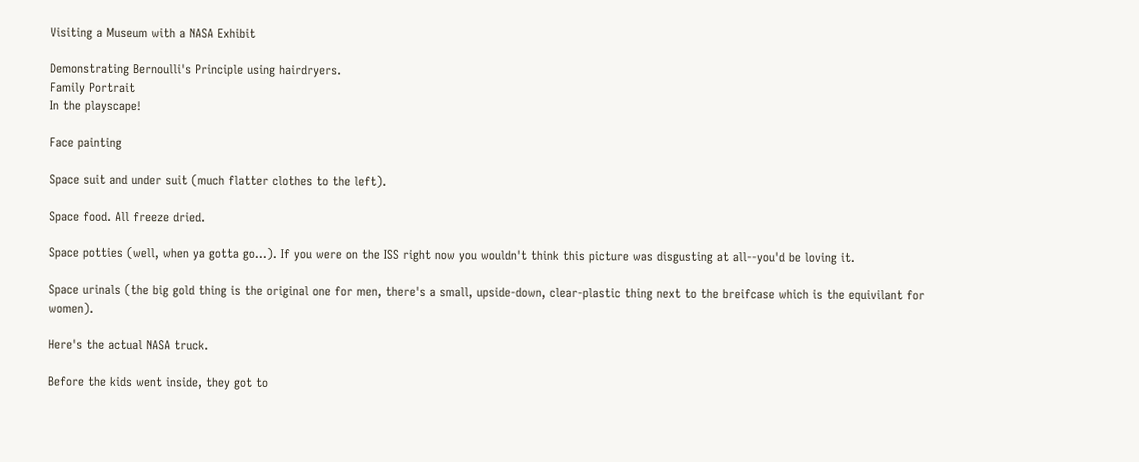Visiting a Museum with a NASA Exhibit

Demonstrating Bernoulli's Principle using hairdryers.
Family Portrait
In the playscape!

Face painting

Space suit and under suit (much flatter clothes to the left).

Space food. All freeze dried.

Space potties (well, when ya gotta go...). If you were on the ISS right now you wouldn't think this picture was disgusting at all--you'd be loving it.

Space urinals (the big gold thing is the original one for men, there's a small, upside-down, clear-plastic thing next to the breifcase which is the equivilant for women).

Here's the actual NASA truck.

Before the kids went inside, they got to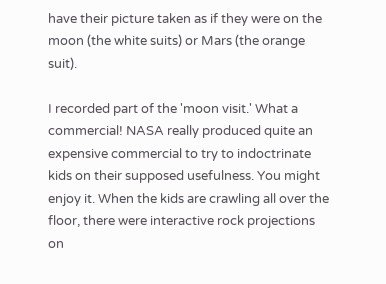have their picture taken as if they were on the moon (the white suits) or Mars (the orange suit).

I recorded part of the 'moon visit.' What a commercial! NASA really produced quite an expensive commercial to try to indoctrinate kids on their supposed usefulness. You might enjoy it. When the kids are crawling all over the floor, there were interactive rock projections on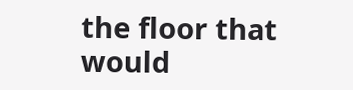the floor that would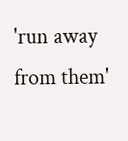'run away from them'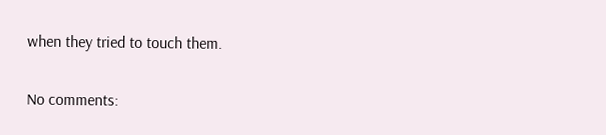when they tried to touch them.

No comments: